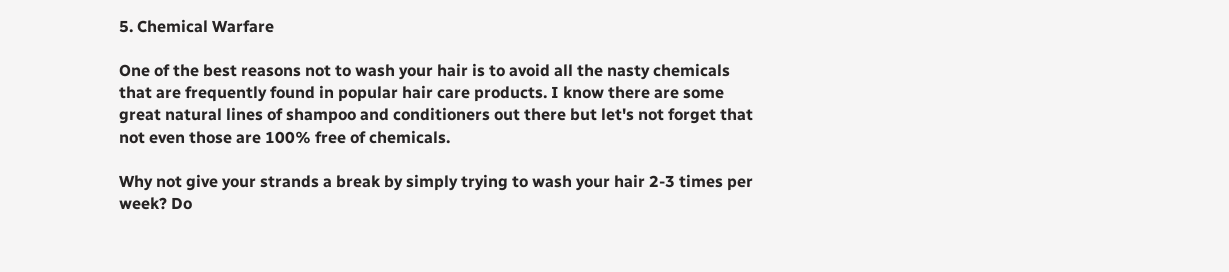5. Chemical Warfare

One of the best reasons not to wash your hair is to avoid all the nasty chemicals that are frequently found in popular hair care products. I know there are some great natural lines of shampoo and conditioners out there but let's not forget that not even those are 100% free of chemicals.

Why not give your strands a break by simply trying to wash your hair 2-3 times per week? Do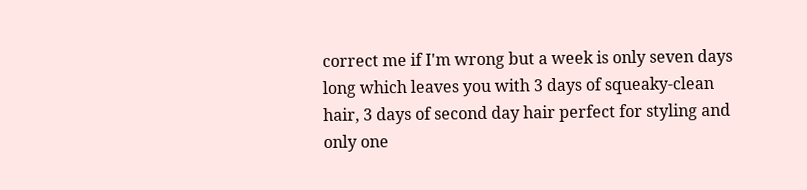correct me if I'm wrong but a week is only seven days long which leaves you with 3 days of squeaky-clean hair, 3 days of second day hair perfect for styling and only one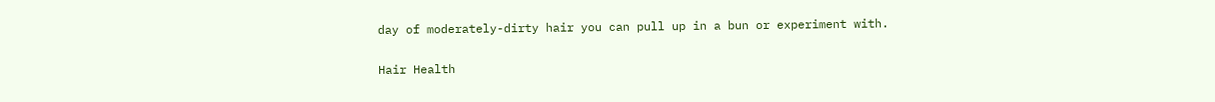day of moderately-dirty hair you can pull up in a bun or experiment with.

Hair Health